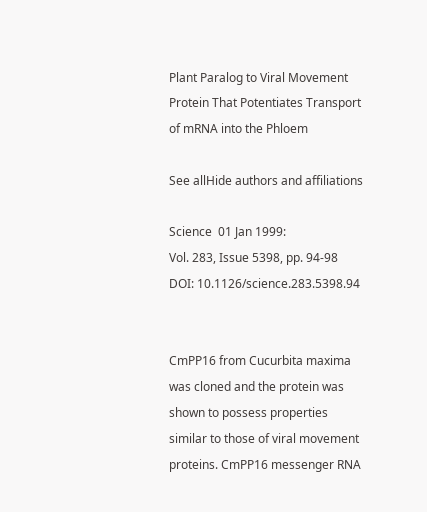Plant Paralog to Viral Movement Protein That Potentiates Transport of mRNA into the Phloem

See allHide authors and affiliations

Science  01 Jan 1999:
Vol. 283, Issue 5398, pp. 94-98
DOI: 10.1126/science.283.5398.94


CmPP16 from Cucurbita maxima was cloned and the protein was shown to possess properties similar to those of viral movement proteins. CmPP16 messenger RNA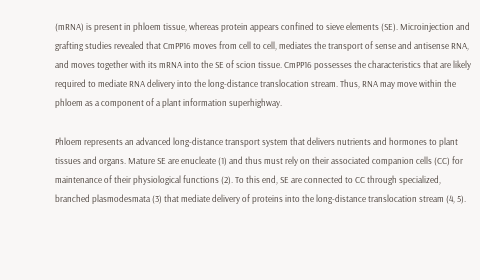(mRNA) is present in phloem tissue, whereas protein appears confined to sieve elements (SE). Microinjection and grafting studies revealed that CmPP16 moves from cell to cell, mediates the transport of sense and antisense RNA, and moves together with its mRNA into the SE of scion tissue. CmPP16 possesses the characteristics that are likely required to mediate RNA delivery into the long-distance translocation stream. Thus, RNA may move within the phloem as a component of a plant information superhighway.

Phloem represents an advanced long-distance transport system that delivers nutrients and hormones to plant tissues and organs. Mature SE are enucleate (1) and thus must rely on their associated companion cells (CC) for maintenance of their physiological functions (2). To this end, SE are connected to CC through specialized, branched plasmodesmata (3) that mediate delivery of proteins into the long-distance translocation stream (4, 5).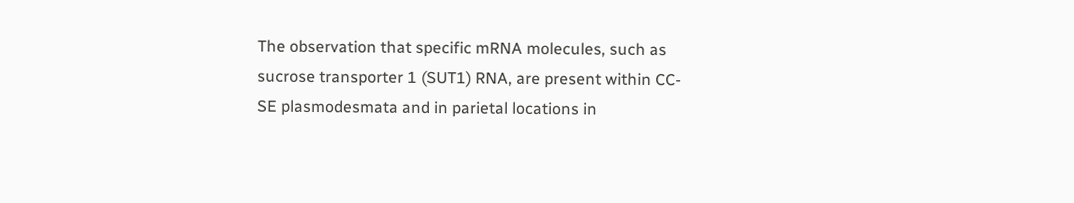The observation that specific mRNA molecules, such as sucrose transporter 1 (SUT1) RNA, are present within CC-SE plasmodesmata and in parietal locations in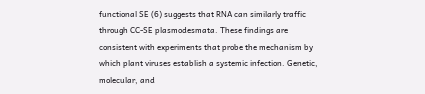functional SE (6) suggests that RNA can similarly traffic through CC-SE plasmodesmata. These findings are consistent with experiments that probe the mechanism by which plant viruses establish a systemic infection. Genetic, molecular, and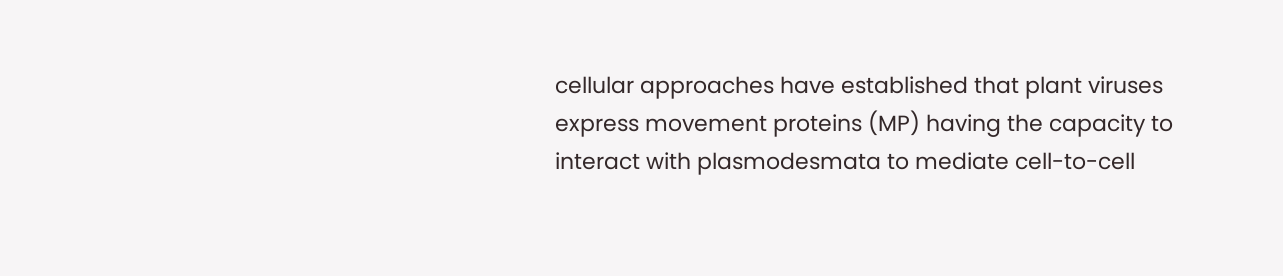cellular approaches have established that plant viruses express movement proteins (MP) having the capacity to interact with plasmodesmata to mediate cell-to-cell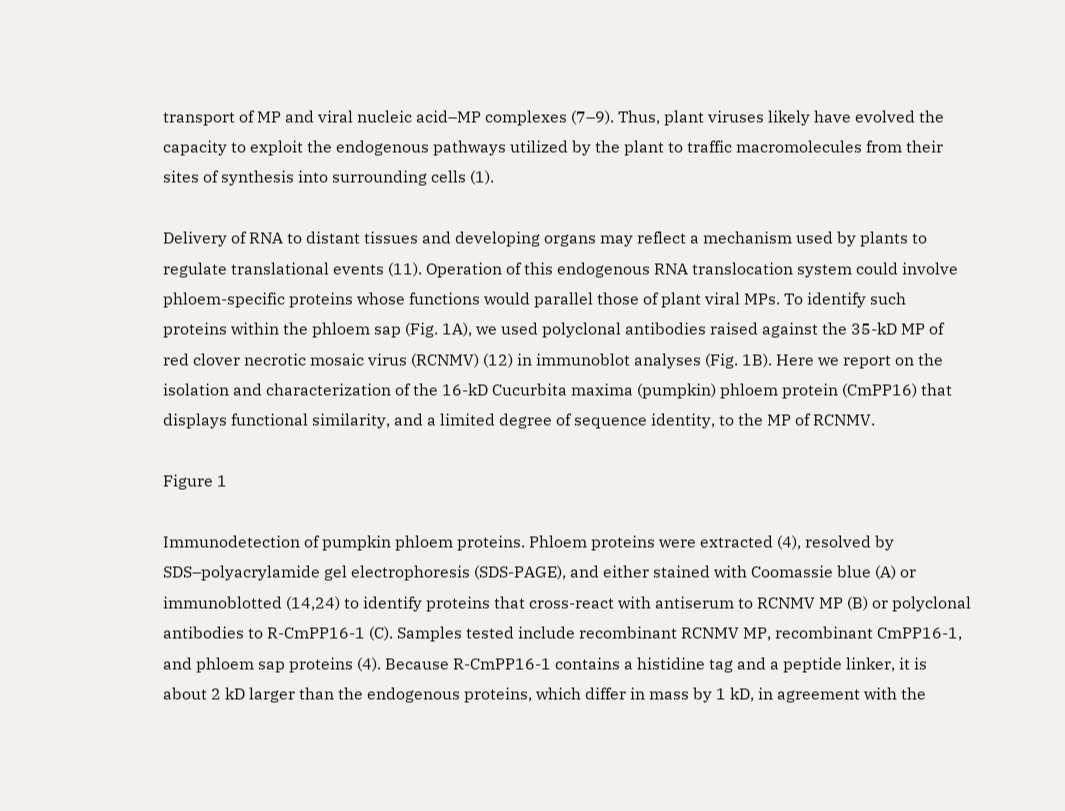transport of MP and viral nucleic acid–MP complexes (7–9). Thus, plant viruses likely have evolved the capacity to exploit the endogenous pathways utilized by the plant to traffic macromolecules from their sites of synthesis into surrounding cells (1).

Delivery of RNA to distant tissues and developing organs may reflect a mechanism used by plants to regulate translational events (11). Operation of this endogenous RNA translocation system could involve phloem-specific proteins whose functions would parallel those of plant viral MPs. To identify such proteins within the phloem sap (Fig. 1A), we used polyclonal antibodies raised against the 35-kD MP of red clover necrotic mosaic virus (RCNMV) (12) in immunoblot analyses (Fig. 1B). Here we report on the isolation and characterization of the 16-kD Cucurbita maxima (pumpkin) phloem protein (CmPP16) that displays functional similarity, and a limited degree of sequence identity, to the MP of RCNMV.

Figure 1

Immunodetection of pumpkin phloem proteins. Phloem proteins were extracted (4), resolved by SDS–polyacrylamide gel electrophoresis (SDS-PAGE), and either stained with Coomassie blue (A) or immunoblotted (14,24) to identify proteins that cross-react with antiserum to RCNMV MP (B) or polyclonal antibodies to R-CmPP16-1 (C). Samples tested include recombinant RCNMV MP, recombinant CmPP16-1, and phloem sap proteins (4). Because R-CmPP16-1 contains a histidine tag and a peptide linker, it is about 2 kD larger than the endogenous proteins, which differ in mass by 1 kD, in agreement with the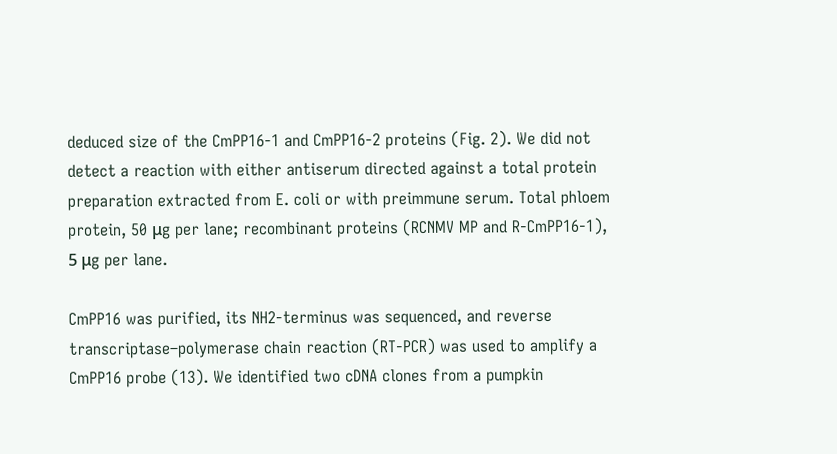deduced size of the CmPP16-1 and CmPP16-2 proteins (Fig. 2). We did not detect a reaction with either antiserum directed against a total protein preparation extracted from E. coli or with preimmune serum. Total phloem protein, 50 μg per lane; recombinant proteins (RCNMV MP and R-CmPP16-1), 5 μg per lane.

CmPP16 was purified, its NH2-terminus was sequenced, and reverse transcriptase–polymerase chain reaction (RT-PCR) was used to amplify a CmPP16 probe (13). We identified two cDNA clones from a pumpkin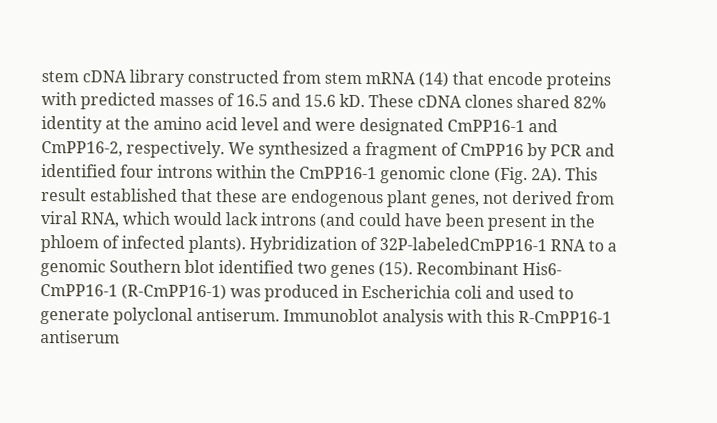stem cDNA library constructed from stem mRNA (14) that encode proteins with predicted masses of 16.5 and 15.6 kD. These cDNA clones shared 82% identity at the amino acid level and were designated CmPP16-1 and CmPP16-2, respectively. We synthesized a fragment of CmPP16 by PCR and identified four introns within the CmPP16-1 genomic clone (Fig. 2A). This result established that these are endogenous plant genes, not derived from viral RNA, which would lack introns (and could have been present in the phloem of infected plants). Hybridization of 32P-labeledCmPP16-1 RNA to a genomic Southern blot identified two genes (15). Recombinant His6-CmPP16-1 (R-CmPP16-1) was produced in Escherichia coli and used to generate polyclonal antiserum. Immunoblot analysis with this R-CmPP16-1 antiserum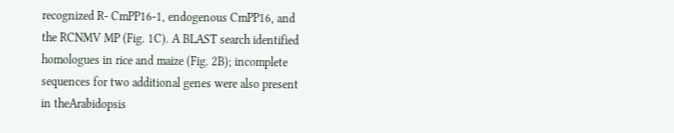recognized R- CmPP16-1, endogenous CmPP16, and the RCNMV MP (Fig. 1C). A BLAST search identified homologues in rice and maize (Fig. 2B); incomplete sequences for two additional genes were also present in theArabidopsis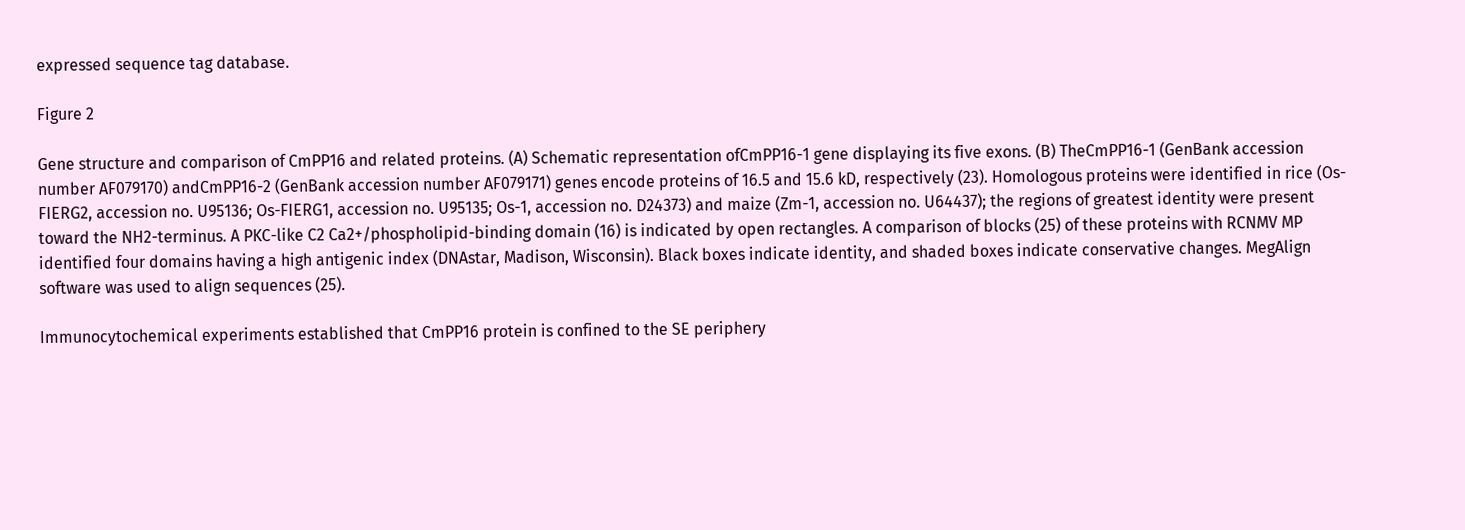expressed sequence tag database.

Figure 2

Gene structure and comparison of CmPP16 and related proteins. (A) Schematic representation ofCmPP16-1 gene displaying its five exons. (B) TheCmPP16-1 (GenBank accession number AF079170) andCmPP16-2 (GenBank accession number AF079171) genes encode proteins of 16.5 and 15.6 kD, respectively (23). Homologous proteins were identified in rice (Os-FIERG2, accession no. U95136; Os-FIERG1, accession no. U95135; Os-1, accession no. D24373) and maize (Zm-1, accession no. U64437); the regions of greatest identity were present toward the NH2-terminus. A PKC-like C2 Ca2+/phospholipid-binding domain (16) is indicated by open rectangles. A comparison of blocks (25) of these proteins with RCNMV MP identified four domains having a high antigenic index (DNAstar, Madison, Wisconsin). Black boxes indicate identity, and shaded boxes indicate conservative changes. MegAlign software was used to align sequences (25).

Immunocytochemical experiments established that CmPP16 protein is confined to the SE periphery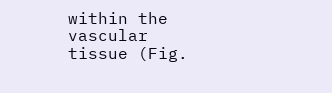within the vascular tissue (Fig.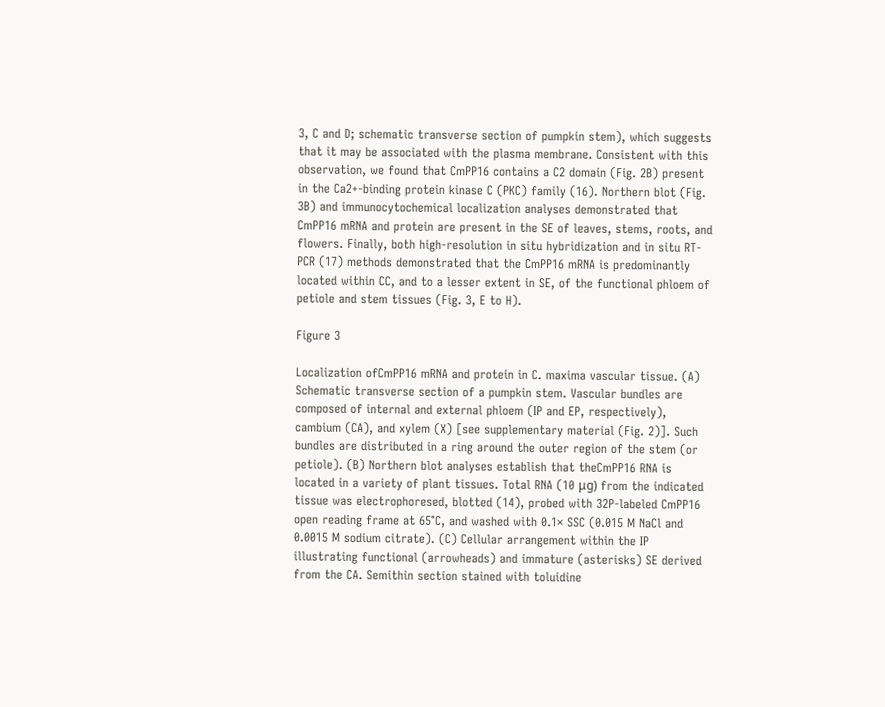3, C and D; schematic transverse section of pumpkin stem), which suggests that it may be associated with the plasma membrane. Consistent with this observation, we found that CmPP16 contains a C2 domain (Fig. 2B) present in the Ca2+-binding protein kinase C (PKC) family (16). Northern blot (Fig. 3B) and immunocytochemical localization analyses demonstrated that CmPP16 mRNA and protein are present in the SE of leaves, stems, roots, and flowers. Finally, both high-resolution in situ hybridization and in situ RT-PCR (17) methods demonstrated that the CmPP16 mRNA is predominantly located within CC, and to a lesser extent in SE, of the functional phloem of petiole and stem tissues (Fig. 3, E to H).

Figure 3

Localization ofCmPP16 mRNA and protein in C. maxima vascular tissue. (A) Schematic transverse section of a pumpkin stem. Vascular bundles are composed of internal and external phloem (IP and EP, respectively), cambium (CA), and xylem (X) [see supplementary material (Fig. 2)]. Such bundles are distributed in a ring around the outer region of the stem (or petiole). (B) Northern blot analyses establish that theCmPP16 RNA is located in a variety of plant tissues. Total RNA (10 μg) from the indicated tissue was electrophoresed, blotted (14), probed with 32P-labeled CmPP16 open reading frame at 65°C, and washed with 0.1× SSC (0.015 M NaCl and 0.0015 M sodium citrate). (C) Cellular arrangement within the IP illustrating functional (arrowheads) and immature (asterisks) SE derived from the CA. Semithin section stained with toluidine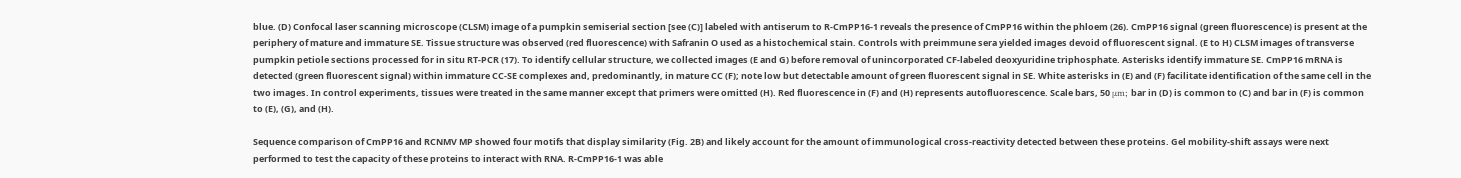blue. (D) Confocal laser scanning microscope (CLSM) image of a pumpkin semiserial section [see (C)] labeled with antiserum to R-CmPP16-1 reveals the presence of CmPP16 within the phloem (26). CmPP16 signal (green fluorescence) is present at the periphery of mature and immature SE. Tissue structure was observed (red fluorescence) with Safranin O used as a histochemical stain. Controls with preimmune sera yielded images devoid of fluorescent signal. (E to H) CLSM images of transverse pumpkin petiole sections processed for in situ RT-PCR (17). To identify cellular structure, we collected images (E and G) before removal of unincorporated CF-labeled deoxyuridine triphosphate. Asterisks identify immature SE. CmPP16 mRNA is detected (green fluorescent signal) within immature CC-SE complexes and, predominantly, in mature CC (F); note low but detectable amount of green fluorescent signal in SE. White asterisks in (E) and (F) facilitate identification of the same cell in the two images. In control experiments, tissues were treated in the same manner except that primers were omitted (H). Red fluorescence in (F) and (H) represents autofluorescence. Scale bars, 50 μm; bar in (D) is common to (C) and bar in (F) is common to (E), (G), and (H).

Sequence comparison of CmPP16 and RCNMV MP showed four motifs that display similarity (Fig. 2B) and likely account for the amount of immunological cross-reactivity detected between these proteins. Gel mobility-shift assays were next performed to test the capacity of these proteins to interact with RNA. R-CmPP16-1 was able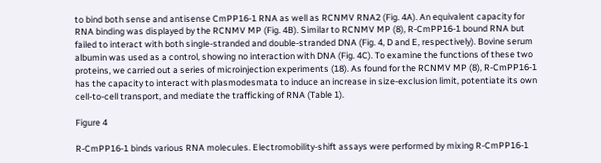to bind both sense and antisense CmPP16-1 RNA as well as RCNMV RNA2 (Fig. 4A). An equivalent capacity for RNA binding was displayed by the RCNMV MP (Fig. 4B). Similar to RCNMV MP (8), R-CmPP16-1 bound RNA but failed to interact with both single-stranded and double-stranded DNA (Fig. 4, D and E, respectively). Bovine serum albumin was used as a control, showing no interaction with DNA (Fig. 4C). To examine the functions of these two proteins, we carried out a series of microinjection experiments (18). As found for the RCNMV MP (8), R-CmPP16-1 has the capacity to interact with plasmodesmata to induce an increase in size-exclusion limit, potentiate its own cell-to-cell transport, and mediate the trafficking of RNA (Table 1).

Figure 4

R-CmPP16-1 binds various RNA molecules. Electromobility-shift assays were performed by mixing R-CmPP16-1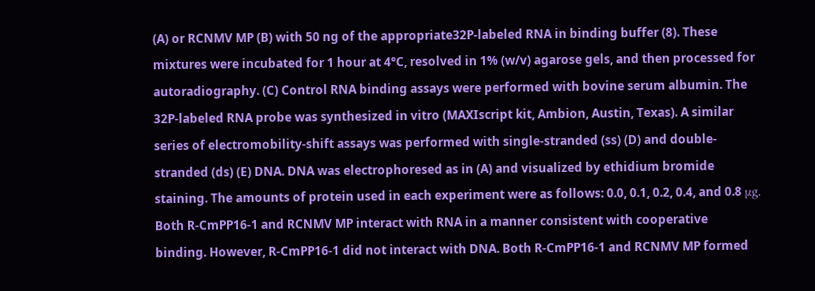(A) or RCNMV MP (B) with 50 ng of the appropriate32P-labeled RNA in binding buffer (8). These mixtures were incubated for 1 hour at 4°C, resolved in 1% (w/v) agarose gels, and then processed for autoradiography. (C) Control RNA binding assays were performed with bovine serum albumin. The 32P-labeled RNA probe was synthesized in vitro (MAXIscript kit, Ambion, Austin, Texas). A similar series of electromobility-shift assays was performed with single-stranded (ss) (D) and double-stranded (ds) (E) DNA. DNA was electrophoresed as in (A) and visualized by ethidium bromide staining. The amounts of protein used in each experiment were as follows: 0.0, 0.1, 0.2, 0.4, and 0.8 μg. Both R-CmPP16-1 and RCNMV MP interact with RNA in a manner consistent with cooperative binding. However, R-CmPP16-1 did not interact with DNA. Both R-CmPP16-1 and RCNMV MP formed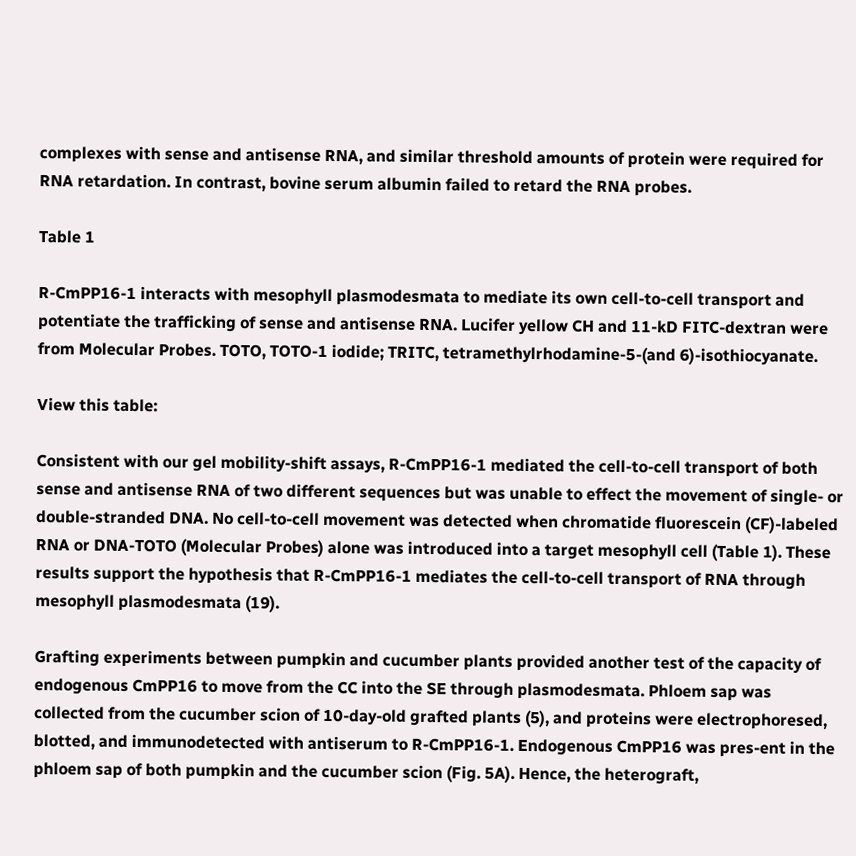complexes with sense and antisense RNA, and similar threshold amounts of protein were required for RNA retardation. In contrast, bovine serum albumin failed to retard the RNA probes.

Table 1

R-CmPP16-1 interacts with mesophyll plasmodesmata to mediate its own cell-to-cell transport and potentiate the trafficking of sense and antisense RNA. Lucifer yellow CH and 11-kD FITC-dextran were from Molecular Probes. TOTO, TOTO-1 iodide; TRITC, tetramethylrhodamine-5-(and 6)-isothiocyanate.

View this table:

Consistent with our gel mobility-shift assays, R-CmPP16-1 mediated the cell-to-cell transport of both sense and antisense RNA of two different sequences but was unable to effect the movement of single- or double-stranded DNA. No cell-to-cell movement was detected when chromatide fluorescein (CF)-labeled RNA or DNA-TOTO (Molecular Probes) alone was introduced into a target mesophyll cell (Table 1). These results support the hypothesis that R-CmPP16-1 mediates the cell-to-cell transport of RNA through mesophyll plasmodesmata (19).

Grafting experiments between pumpkin and cucumber plants provided another test of the capacity of endogenous CmPP16 to move from the CC into the SE through plasmodesmata. Phloem sap was collected from the cucumber scion of 10-day-old grafted plants (5), and proteins were electrophoresed, blotted, and immunodetected with antiserum to R-CmPP16-1. Endogenous CmPP16 was pres-ent in the phloem sap of both pumpkin and the cucumber scion (Fig. 5A). Hence, the heterograft,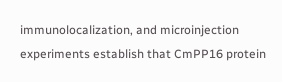immunolocalization, and microinjection experiments establish that CmPP16 protein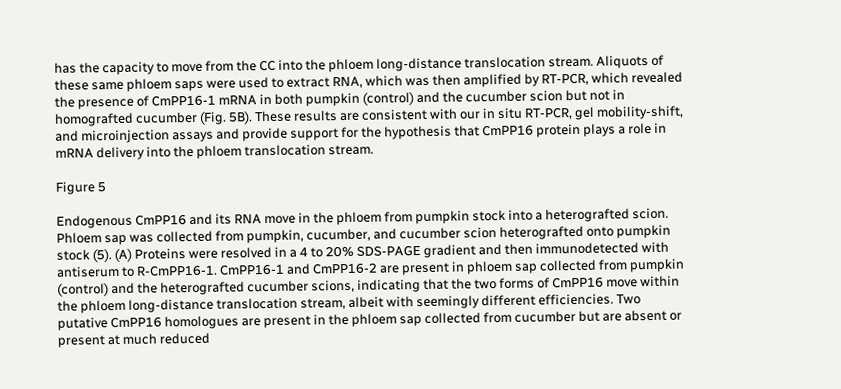has the capacity to move from the CC into the phloem long-distance translocation stream. Aliquots of these same phloem saps were used to extract RNA, which was then amplified by RT-PCR, which revealed the presence of CmPP16-1 mRNA in both pumpkin (control) and the cucumber scion but not in homografted cucumber (Fig. 5B). These results are consistent with our in situ RT-PCR, gel mobility-shift, and microinjection assays and provide support for the hypothesis that CmPP16 protein plays a role in mRNA delivery into the phloem translocation stream.

Figure 5

Endogenous CmPP16 and its RNA move in the phloem from pumpkin stock into a heterografted scion. Phloem sap was collected from pumpkin, cucumber, and cucumber scion heterografted onto pumpkin stock (5). (A) Proteins were resolved in a 4 to 20% SDS-PAGE gradient and then immunodetected with antiserum to R-CmPP16-1. CmPP16-1 and CmPP16-2 are present in phloem sap collected from pumpkin (control) and the heterografted cucumber scions, indicating that the two forms of CmPP16 move within the phloem long-distance translocation stream, albeit with seemingly different efficiencies. Two putative CmPP16 homologues are present in the phloem sap collected from cucumber but are absent or present at much reduced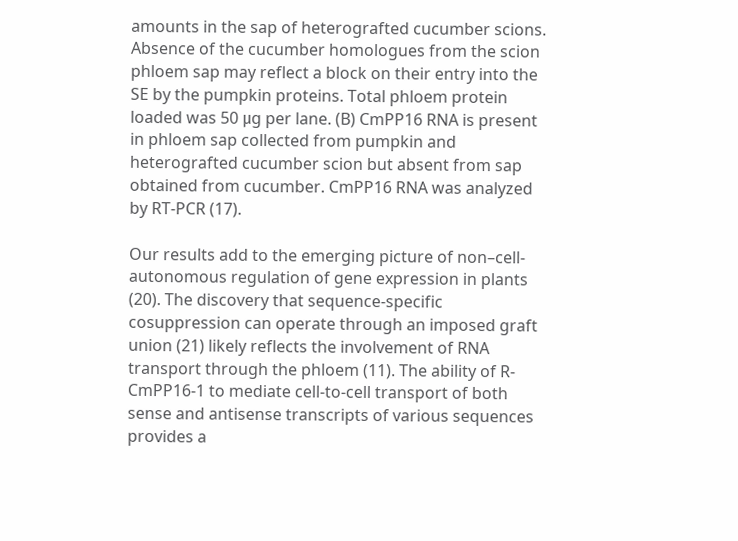amounts in the sap of heterografted cucumber scions. Absence of the cucumber homologues from the scion phloem sap may reflect a block on their entry into the SE by the pumpkin proteins. Total phloem protein loaded was 50 μg per lane. (B) CmPP16 RNA is present in phloem sap collected from pumpkin and heterografted cucumber scion but absent from sap obtained from cucumber. CmPP16 RNA was analyzed by RT-PCR (17).

Our results add to the emerging picture of non–cell-autonomous regulation of gene expression in plants (20). The discovery that sequence-specific cosuppression can operate through an imposed graft union (21) likely reflects the involvement of RNA transport through the phloem (11). The ability of R-CmPP16-1 to mediate cell-to-cell transport of both sense and antisense transcripts of various sequences provides a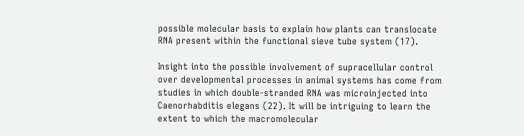possible molecular basis to explain how plants can translocate RNA present within the functional sieve tube system (17).

Insight into the possible involvement of supracellular control over developmental processes in animal systems has come from studies in which double-stranded RNA was microinjected into Caenorhabditis elegans (22). It will be intriguing to learn the extent to which the macromolecular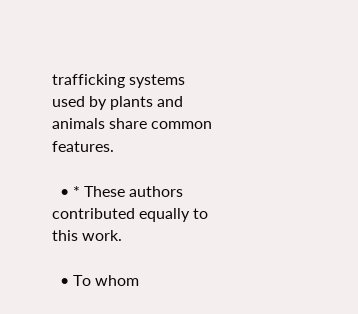trafficking systems used by plants and animals share common features.

  • * These authors contributed equally to this work.

  • To whom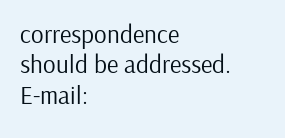correspondence should be addressed. E-mail: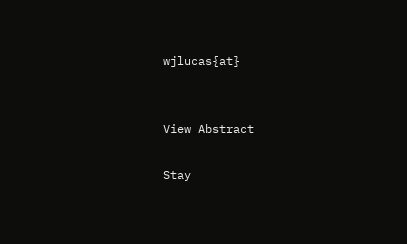wjlucas{at}


View Abstract

Stay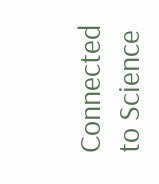Connected to Science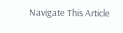Navigate This Article